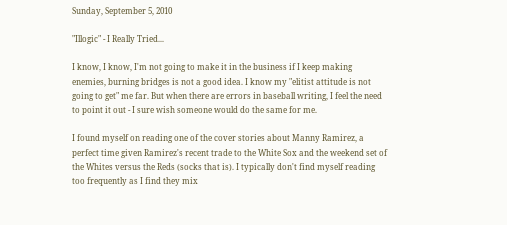Sunday, September 5, 2010

"Illogic" - I Really Tried...

I know, I know, I'm not going to make it in the business if I keep making enemies, burning bridges is not a good idea. I know my "elitist attitude is not going to get" me far. But when there are errors in baseball writing, I feel the need to point it out - I sure wish someone would do the same for me.

I found myself on reading one of the cover stories about Manny Ramirez, a perfect time given Ramirez's recent trade to the White Sox and the weekend set of the Whites versus the Reds (socks that is). I typically don't find myself reading too frequently as I find they mix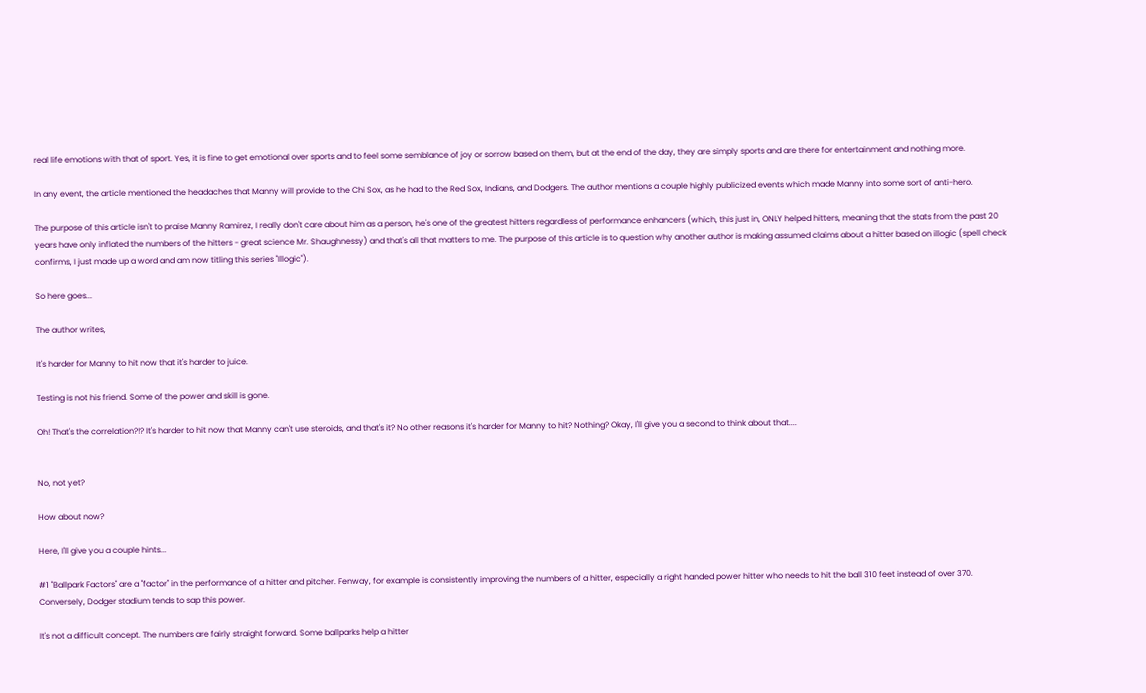real life emotions with that of sport. Yes, it is fine to get emotional over sports and to feel some semblance of joy or sorrow based on them, but at the end of the day, they are simply sports and are there for entertainment and nothing more.

In any event, the article mentioned the headaches that Manny will provide to the Chi Sox, as he had to the Red Sox, Indians, and Dodgers. The author mentions a couple highly publicized events which made Manny into some sort of anti-hero.

The purpose of this article isn't to praise Manny Ramirez, I really don't care about him as a person, he's one of the greatest hitters regardless of performance enhancers (which, this just in, ONLY helped hitters, meaning that the stats from the past 20 years have only inflated the numbers of the hitters - great science Mr. Shaughnessy) and that's all that matters to me. The purpose of this article is to question why another author is making assumed claims about a hitter based on illogic (spell check confirms, I just made up a word and am now titling this series "Illogic").

So here goes...

The author writes,

It's harder for Manny to hit now that it's harder to juice.

Testing is not his friend. Some of the power and skill is gone.

Oh! That's the correlation?!? It's harder to hit now that Manny can't use steroids, and that's it? No other reasons it's harder for Manny to hit? Nothing? Okay, I'll give you a second to think about that....


No, not yet?

How about now?

Here, I'll give you a couple hints...

#1 "Ballpark Factors" are a "factor" in the performance of a hitter and pitcher. Fenway, for example is consistently improving the numbers of a hitter, especially a right handed power hitter who needs to hit the ball 310 feet instead of over 370. Conversely, Dodger stadium tends to sap this power.

It's not a difficult concept. The numbers are fairly straight forward. Some ballparks help a hitter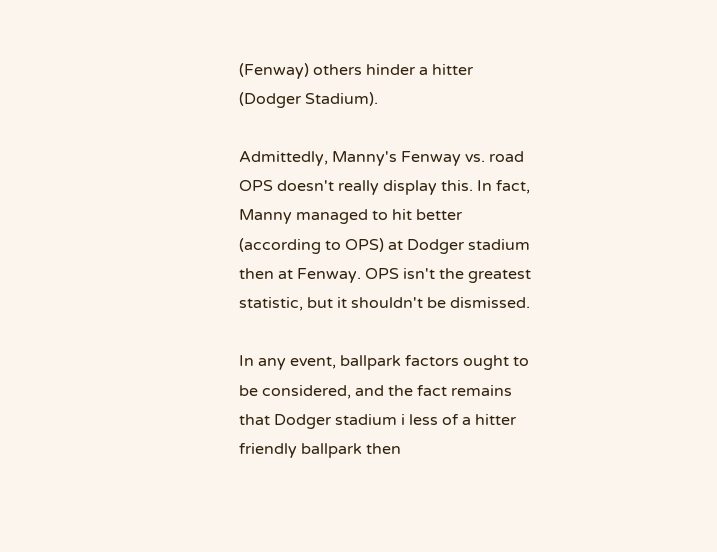(Fenway) others hinder a hitter (Dodger Stadium).

Admittedly, Manny's Fenway vs. road OPS doesn't really display this. In fact, Manny managed to hit better (according to OPS) at Dodger stadium then at Fenway. OPS isn't the greatest statistic, but it shouldn't be dismissed.

In any event, ballpark factors ought to be considered, and the fact remains that Dodger stadium i less of a hitter friendly ballpark then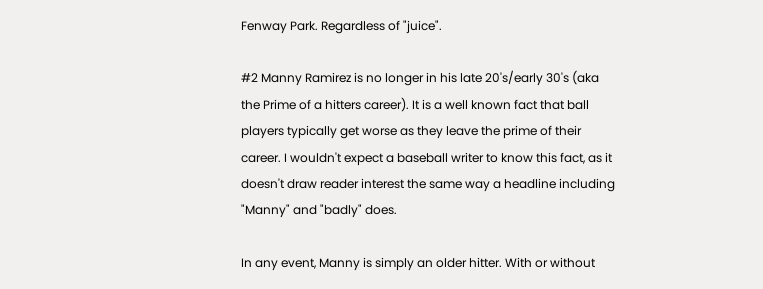Fenway Park. Regardless of "juice".

#2 Manny Ramirez is no longer in his late 20's/early 30's (aka the Prime of a hitters career). It is a well known fact that ball players typically get worse as they leave the prime of their career. I wouldn't expect a baseball writer to know this fact, as it doesn't draw reader interest the same way a headline including "Manny" and "badly" does.

In any event, Manny is simply an older hitter. With or without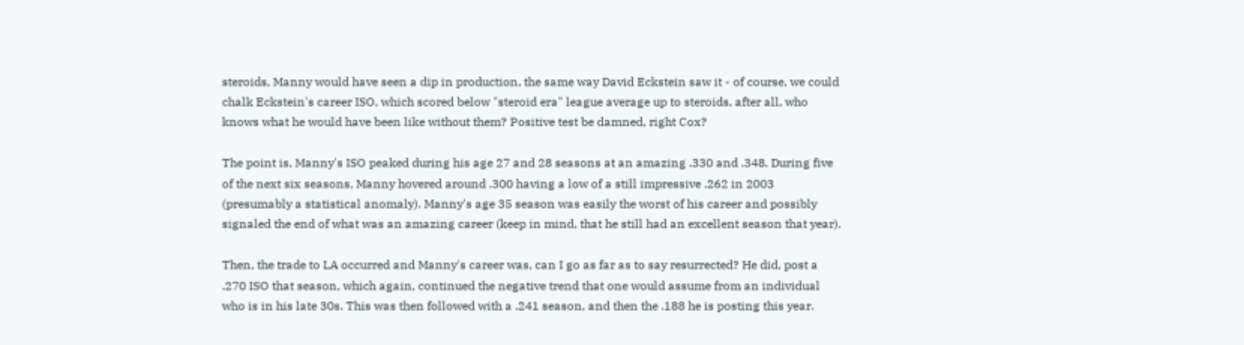steroids, Manny would have seen a dip in production, the same way David Eckstein saw it - of course, we could chalk Eckstein's career ISO, which scored below "steroid era" league average up to steroids, after all, who knows what he would have been like without them? Positive test be damned, right Cox?

The point is, Manny's ISO peaked during his age 27 and 28 seasons at an amazing .330 and .348. During five of the next six seasons, Manny hovered around .300 having a low of a still impressive .262 in 2003 (presumably a statistical anomaly). Manny's age 35 season was easily the worst of his career and possibly signaled the end of what was an amazing career (keep in mind, that he still had an excellent season that year).

Then, the trade to LA occurred and Manny's career was, can I go as far as to say resurrected? He did, post a .270 ISO that season, which again, continued the negative trend that one would assume from an individual who is in his late 30s. This was then followed with a .241 season, and then the .188 he is posting this year.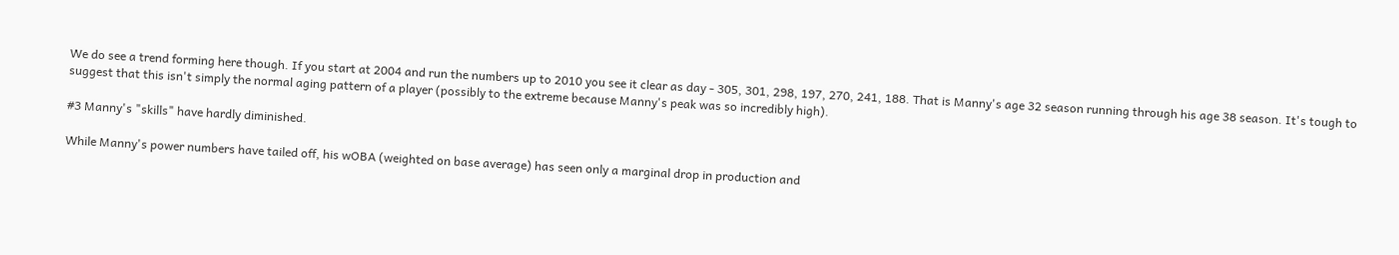We do see a trend forming here though. If you start at 2004 and run the numbers up to 2010 you see it clear as day - 305, 301, 298, 197, 270, 241, 188. That is Manny's age 32 season running through his age 38 season. It's tough to suggest that this isn't simply the normal aging pattern of a player (possibly to the extreme because Manny's peak was so incredibly high).

#3 Manny's "skills" have hardly diminished.

While Manny's power numbers have tailed off, his wOBA (weighted on base average) has seen only a marginal drop in production and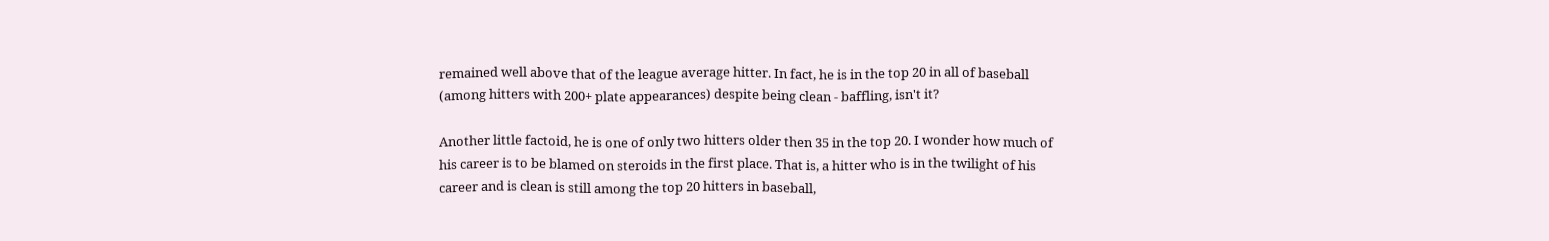remained well above that of the league average hitter. In fact, he is in the top 20 in all of baseball (among hitters with 200+ plate appearances) despite being clean - baffling, isn't it?

Another little factoid, he is one of only two hitters older then 35 in the top 20. I wonder how much of his career is to be blamed on steroids in the first place. That is, a hitter who is in the twilight of his career and is clean is still among the top 20 hitters in baseball,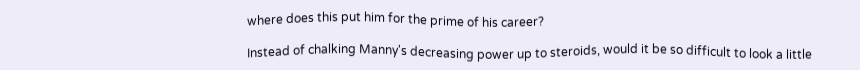where does this put him for the prime of his career?

Instead of chalking Manny's decreasing power up to steroids, would it be so difficult to look a little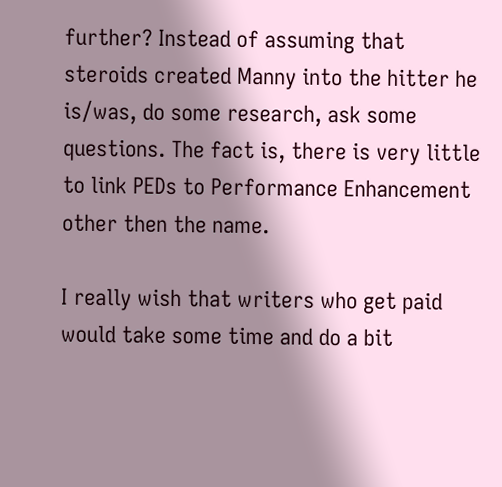further? Instead of assuming that steroids created Manny into the hitter he is/was, do some research, ask some questions. The fact is, there is very little to link PEDs to Performance Enhancement other then the name.

I really wish that writers who get paid would take some time and do a bit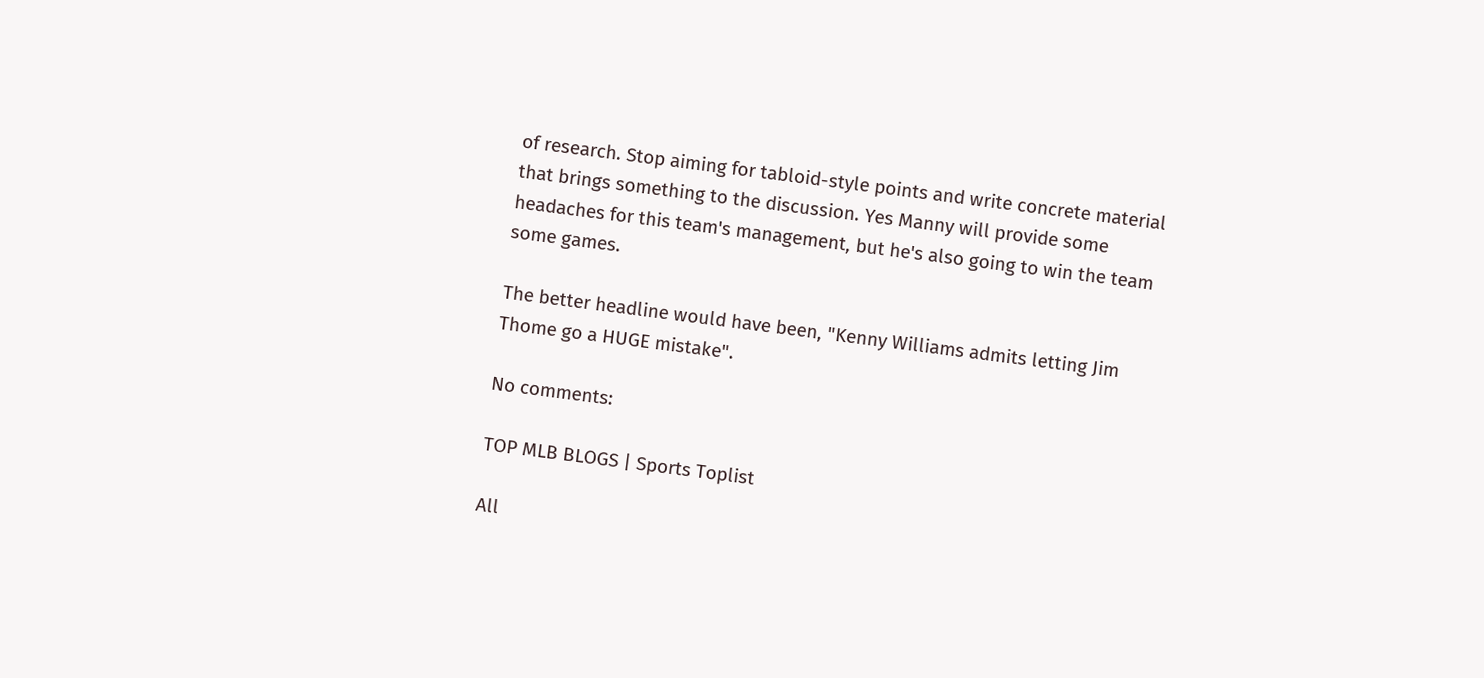of research. Stop aiming for tabloid-style points and write concrete material that brings something to the discussion. Yes Manny will provide some headaches for this team's management, but he's also going to win the team some games.

The better headline would have been, "Kenny Williams admits letting Jim Thome go a HUGE mistake".

No comments:

TOP MLB BLOGS | Sports Toplist

All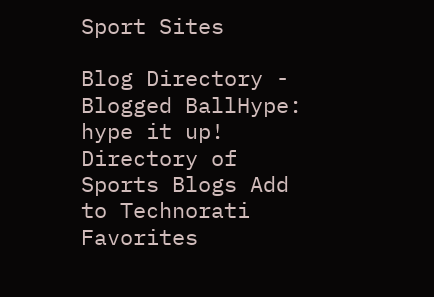Sport Sites

Blog Directory - Blogged BallHype: hype it up! Directory of Sports Blogs Add to Technorati Favorites